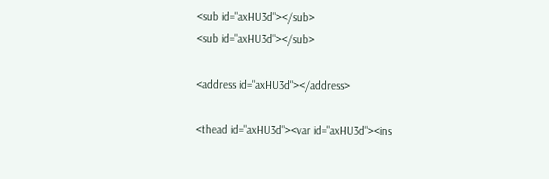<sub id="axHU3d"></sub>
<sub id="axHU3d"></sub>

<address id="axHU3d"></address>

<thead id="axHU3d"><var id="axHU3d"><ins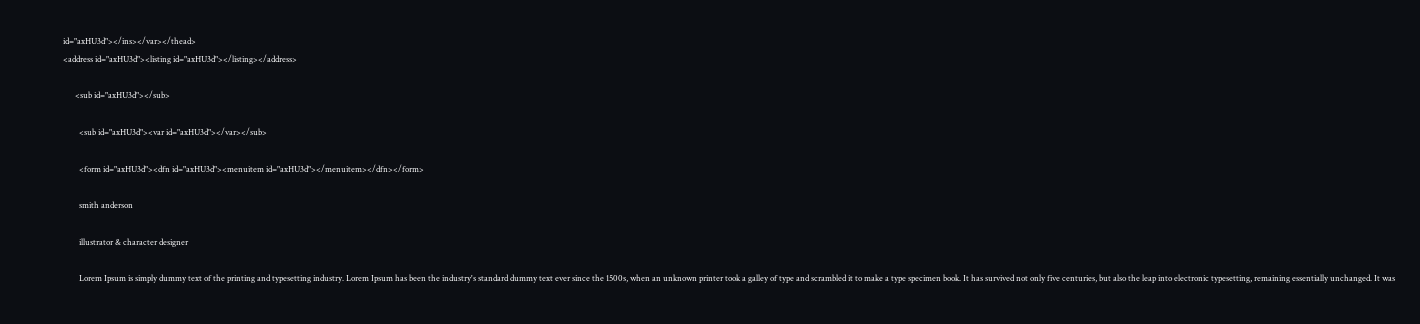id="axHU3d"></ins></var></thead>
<address id="axHU3d"><listing id="axHU3d"></listing></address>

      <sub id="axHU3d"></sub>

        <sub id="axHU3d"><var id="axHU3d"></var></sub>

        <form id="axHU3d"><dfn id="axHU3d"><menuitem id="axHU3d"></menuitem></dfn></form>

        smith anderson

        illustrator & character designer

        Lorem Ipsum is simply dummy text of the printing and typesetting industry. Lorem Ipsum has been the industry's standard dummy text ever since the 1500s, when an unknown printer took a galley of type and scrambled it to make a type specimen book. It has survived not only five centuries, but also the leap into electronic typesetting, remaining essentially unchanged. It was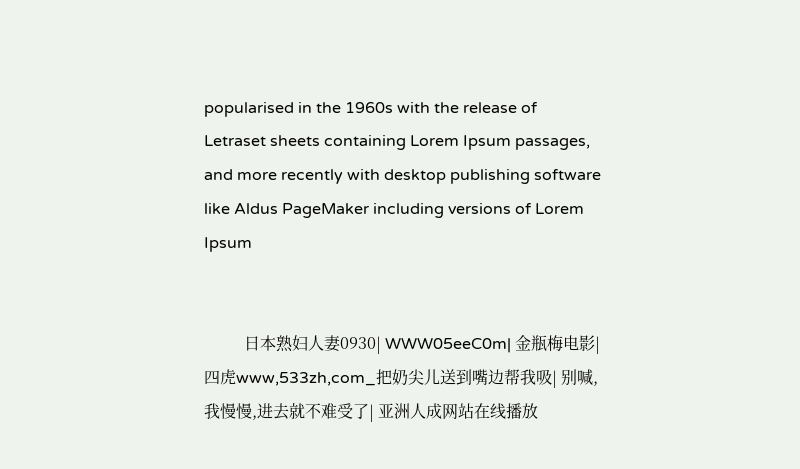popularised in the 1960s with the release of Letraset sheets containing Lorem Ipsum passages, and more recently with desktop publishing software like Aldus PageMaker including versions of Lorem Ipsum


          日本熟妇人妻0930| WWW05eeC0m| 金瓶梅电影| 四虎www,533zh,com_把奶尖儿送到嘴边帮我吸| 别喊,我慢慢,进去就不难受了| 亚洲人成网站在线播放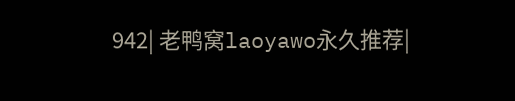942| 老鸭窝laoyawo永久推荐|